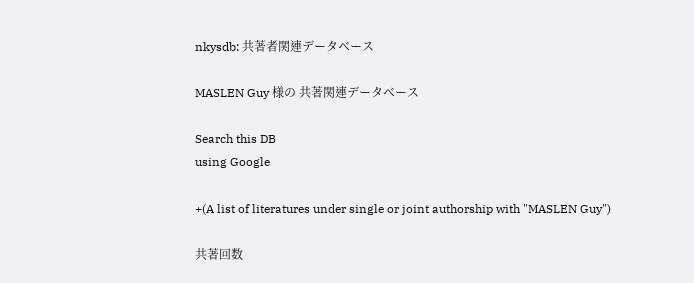nkysdb: 共著者関連データベース

MASLEN Guy 様の 共著関連データベース

Search this DB
using Google

+(A list of literatures under single or joint authorship with "MASLEN Guy")

共著回数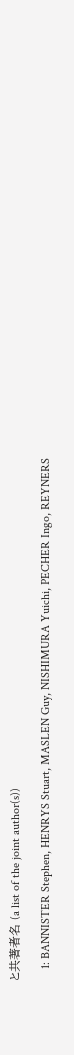と共著者名 (a list of the joint author(s))

    1: BANNISTER Stephen, HENRYS Stuart, MASLEN Guy, NISHIMURA Yuichi, PECHER Ingo, REYNERS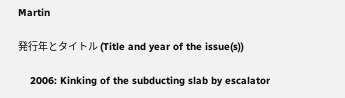Martin

発行年とタイトル (Title and year of the issue(s))

    2006: Kinking of the subducting slab by escalator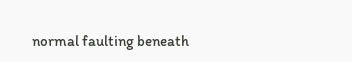normal faulting beneath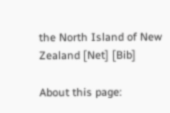the North Island of New Zealand [Net] [Bib]

About this page: